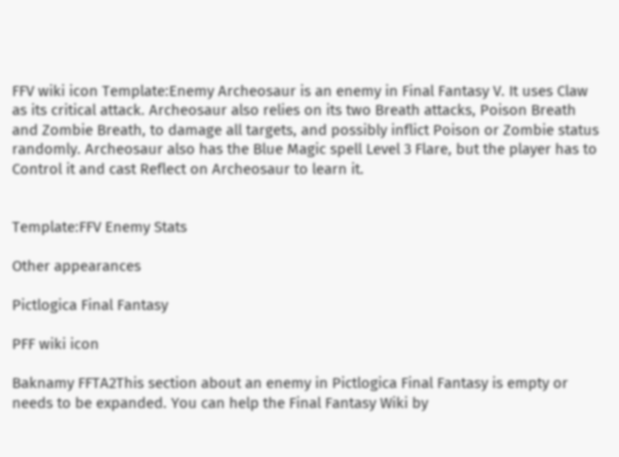FFV wiki icon Template:Enemy Archeosaur is an enemy in Final Fantasy V. It uses Claw as its critical attack. Archeosaur also relies on its two Breath attacks, Poison Breath and Zombie Breath, to damage all targets, and possibly inflict Poison or Zombie status randomly. Archeosaur also has the Blue Magic spell Level 3 Flare, but the player has to Control it and cast Reflect on Archeosaur to learn it.


Template:FFV Enemy Stats

Other appearances

Pictlogica Final Fantasy

PFF wiki icon

Baknamy FFTA2This section about an enemy in Pictlogica Final Fantasy is empty or needs to be expanded. You can help the Final Fantasy Wiki by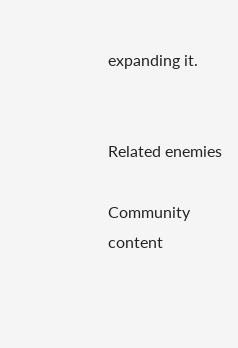expanding it.


Related enemies

Community content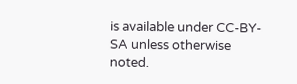is available under CC-BY-SA unless otherwise noted.